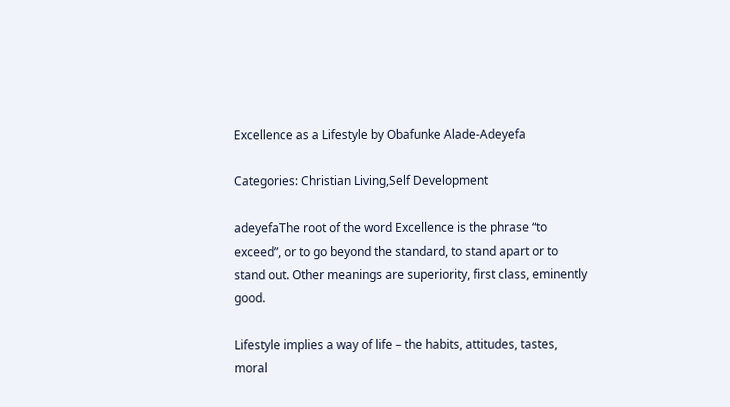Excellence as a Lifestyle by Obafunke Alade-Adeyefa

Categories: Christian Living,Self Development

adeyefaThe root of the word Excellence is the phrase “to exceed”, or to go beyond the standard, to stand apart or to stand out. Other meanings are superiority, first class, eminently good.

Lifestyle implies a way of life – the habits, attitudes, tastes, moral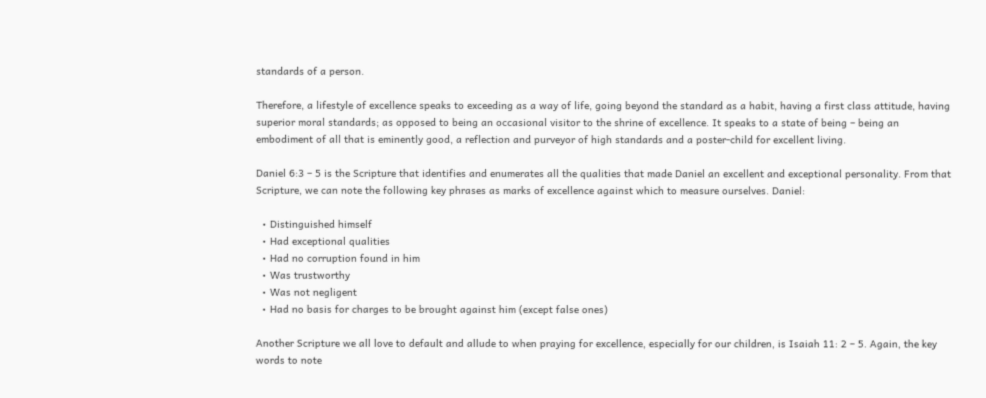standards of a person.

Therefore, a lifestyle of excellence speaks to exceeding as a way of life, going beyond the standard as a habit, having a first class attitude, having superior moral standards; as opposed to being an occasional visitor to the shrine of excellence. It speaks to a state of being – being an embodiment of all that is eminently good, a reflection and purveyor of high standards and a poster-child for excellent living.

Daniel 6:3 – 5 is the Scripture that identifies and enumerates all the qualities that made Daniel an excellent and exceptional personality. From that Scripture, we can note the following key phrases as marks of excellence against which to measure ourselves. Daniel:

  • Distinguished himself
  • Had exceptional qualities
  • Had no corruption found in him
  • Was trustworthy
  • Was not negligent
  • Had no basis for charges to be brought against him (except false ones)

Another Scripture we all love to default and allude to when praying for excellence, especially for our children, is Isaiah 11: 2 – 5. Again, the key words to note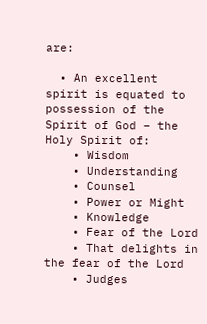are:

  • An excellent spirit is equated to possession of the Spirit of God – the Holy Spirit of:
    • Wisdom
    • Understanding
    • Counsel
    • Power or Might
    • Knowledge
    • Fear of the Lord
    • That delights in the fear of the Lord
    • Judges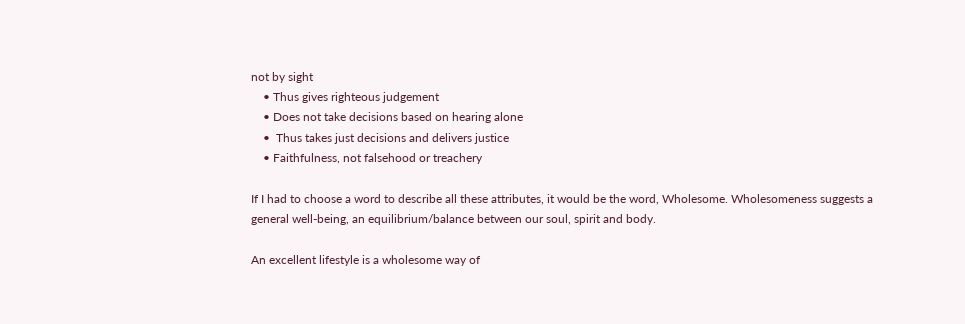not by sight
    • Thus gives righteous judgement
    • Does not take decisions based on hearing alone
    •  Thus takes just decisions and delivers justice
    • Faithfulness, not falsehood or treachery

If I had to choose a word to describe all these attributes, it would be the word, Wholesome. Wholesomeness suggests a general well-being, an equilibrium/balance between our soul, spirit and body.

An excellent lifestyle is a wholesome way of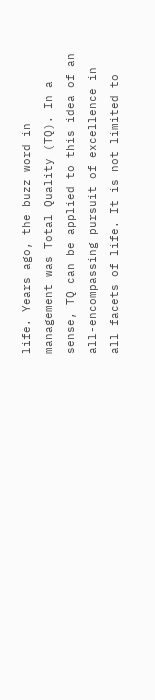life. Years ago, the buzz word in management was Total Quality (TQ). In a sense, TQ can be applied to this idea of an all-encompassing pursuit of excellence in all facets of life. It is not limited to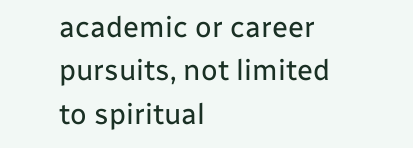academic or career pursuits, not limited to spiritual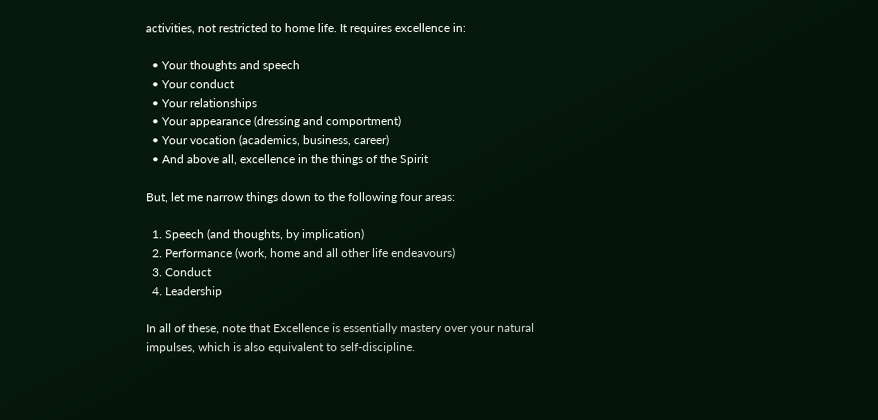activities, not restricted to home life. It requires excellence in:

  • Your thoughts and speech
  • Your conduct
  • Your relationships
  • Your appearance (dressing and comportment)
  • Your vocation (academics, business, career)
  • And above all, excellence in the things of the Spirit

But, let me narrow things down to the following four areas:

  1. Speech (and thoughts, by implication)
  2. Performance (work, home and all other life endeavours)
  3. Conduct
  4. Leadership

In all of these, note that Excellence is essentially mastery over your natural impulses, which is also equivalent to self-discipline.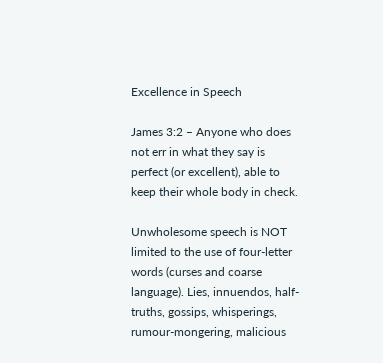Excellence in Speech

James 3:2 – Anyone who does not err in what they say is perfect (or excellent), able to keep their whole body in check.

Unwholesome speech is NOT limited to the use of four-letter words (curses and coarse language). Lies, innuendos, half-truths, gossips, whisperings, rumour-mongering, malicious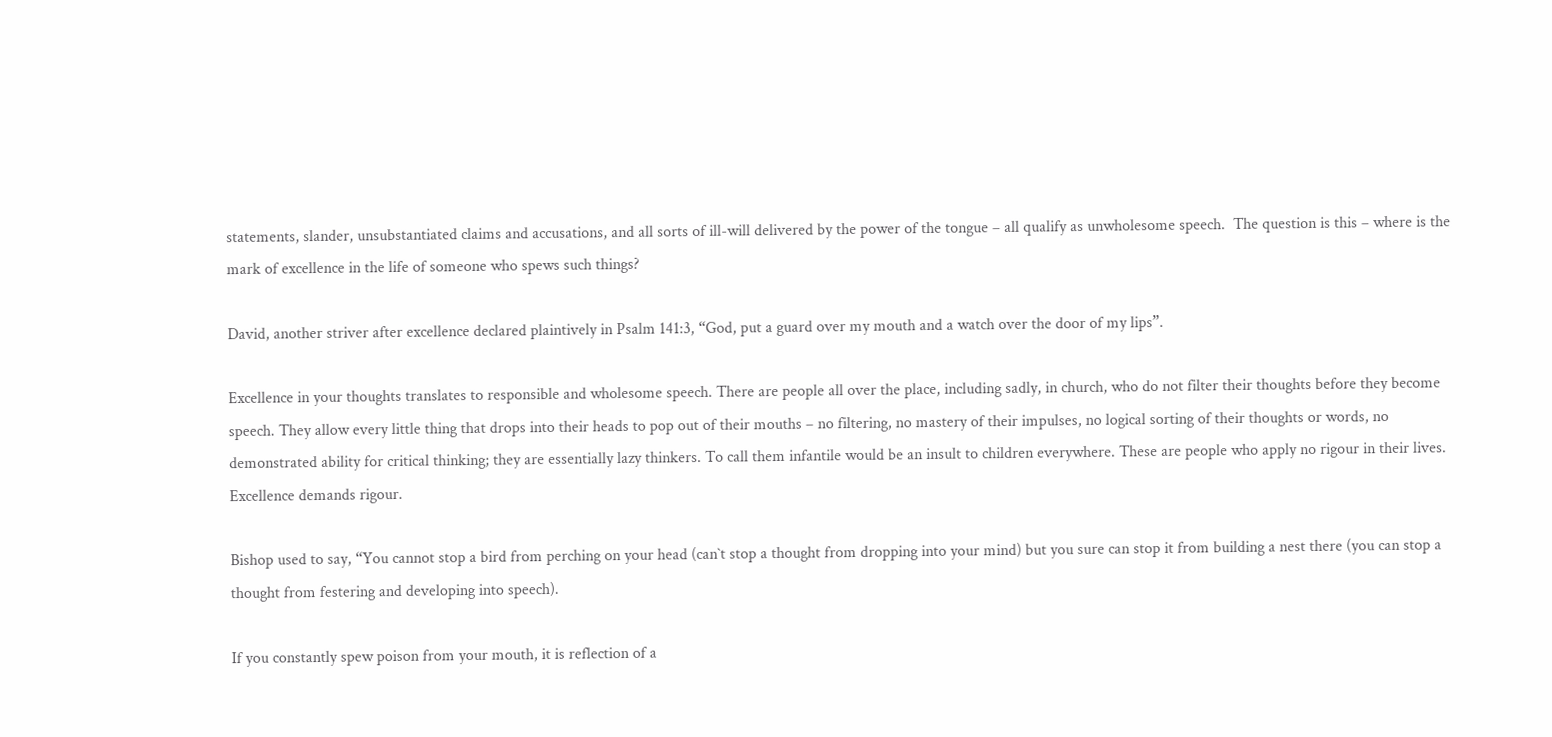statements, slander, unsubstantiated claims and accusations, and all sorts of ill-will delivered by the power of the tongue – all qualify as unwholesome speech.  The question is this – where is the mark of excellence in the life of someone who spews such things?

David, another striver after excellence declared plaintively in Psalm 141:3, “God, put a guard over my mouth and a watch over the door of my lips”.

Excellence in your thoughts translates to responsible and wholesome speech. There are people all over the place, including sadly, in church, who do not filter their thoughts before they become speech. They allow every little thing that drops into their heads to pop out of their mouths – no filtering, no mastery of their impulses, no logical sorting of their thoughts or words, no demonstrated ability for critical thinking; they are essentially lazy thinkers. To call them infantile would be an insult to children everywhere. These are people who apply no rigour in their lives. Excellence demands rigour.

Bishop used to say, “You cannot stop a bird from perching on your head (can`t stop a thought from dropping into your mind) but you sure can stop it from building a nest there (you can stop a thought from festering and developing into speech).

If you constantly spew poison from your mouth, it is reflection of a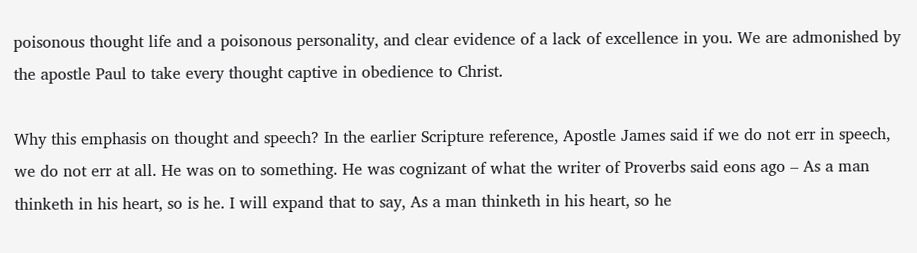poisonous thought life and a poisonous personality, and clear evidence of a lack of excellence in you. We are admonished by the apostle Paul to take every thought captive in obedience to Christ.

Why this emphasis on thought and speech? In the earlier Scripture reference, Apostle James said if we do not err in speech, we do not err at all. He was on to something. He was cognizant of what the writer of Proverbs said eons ago – As a man thinketh in his heart, so is he. I will expand that to say, As a man thinketh in his heart, so he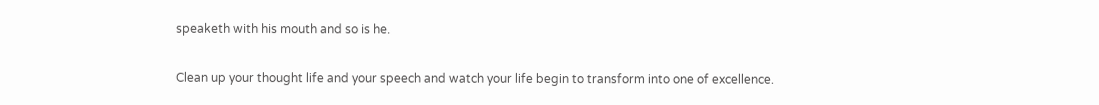speaketh with his mouth and so is he.

Clean up your thought life and your speech and watch your life begin to transform into one of excellence.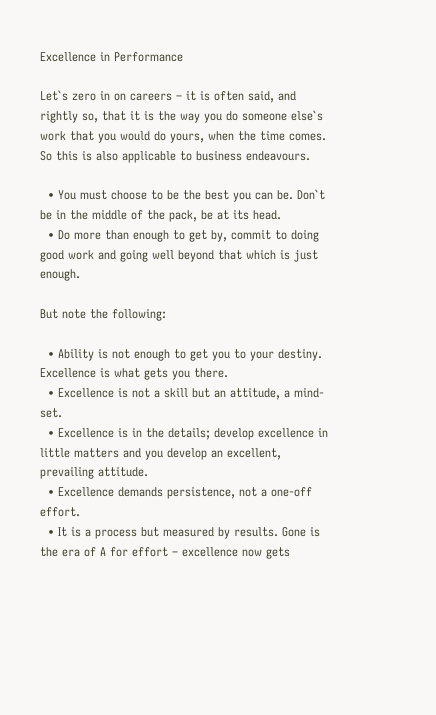Excellence in Performance

Let`s zero in on careers – it is often said, and rightly so, that it is the way you do someone else`s work that you would do yours, when the time comes. So this is also applicable to business endeavours.

  • You must choose to be the best you can be. Don`t be in the middle of the pack, be at its head.
  • Do more than enough to get by, commit to doing good work and going well beyond that which is just enough.

But note the following:

  • Ability is not enough to get you to your destiny. Excellence is what gets you there.
  • Excellence is not a skill but an attitude, a mind-set.
  • Excellence is in the details; develop excellence in little matters and you develop an excellent, prevailing attitude.
  • Excellence demands persistence, not a one-off effort.
  • It is a process but measured by results. Gone is the era of A for effort – excellence now gets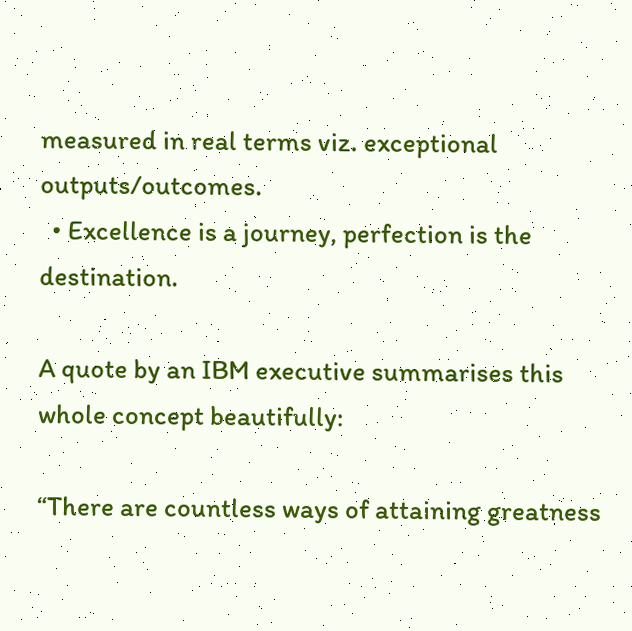measured in real terms viz. exceptional outputs/outcomes.
  • Excellence is a journey, perfection is the destination.

A quote by an IBM executive summarises this whole concept beautifully:

“There are countless ways of attaining greatness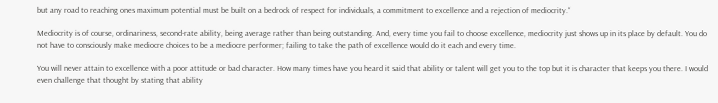but any road to reaching ones maximum potential must be built on a bedrock of respect for individuals, a commitment to excellence and a rejection of mediocrity.“

Mediocrity is of course, ordinariness, second-rate ability, being average rather than being outstanding. And, every time you fail to choose excellence, mediocrity just shows up in its place by default. You do not have to consciously make mediocre choices to be a mediocre performer; failing to take the path of excellence would do it each and every time.

You will never attain to excellence with a poor attitude or bad character. How many times have you heard it said that ability or talent will get you to the top but it is character that keeps you there. I would even challenge that thought by stating that ability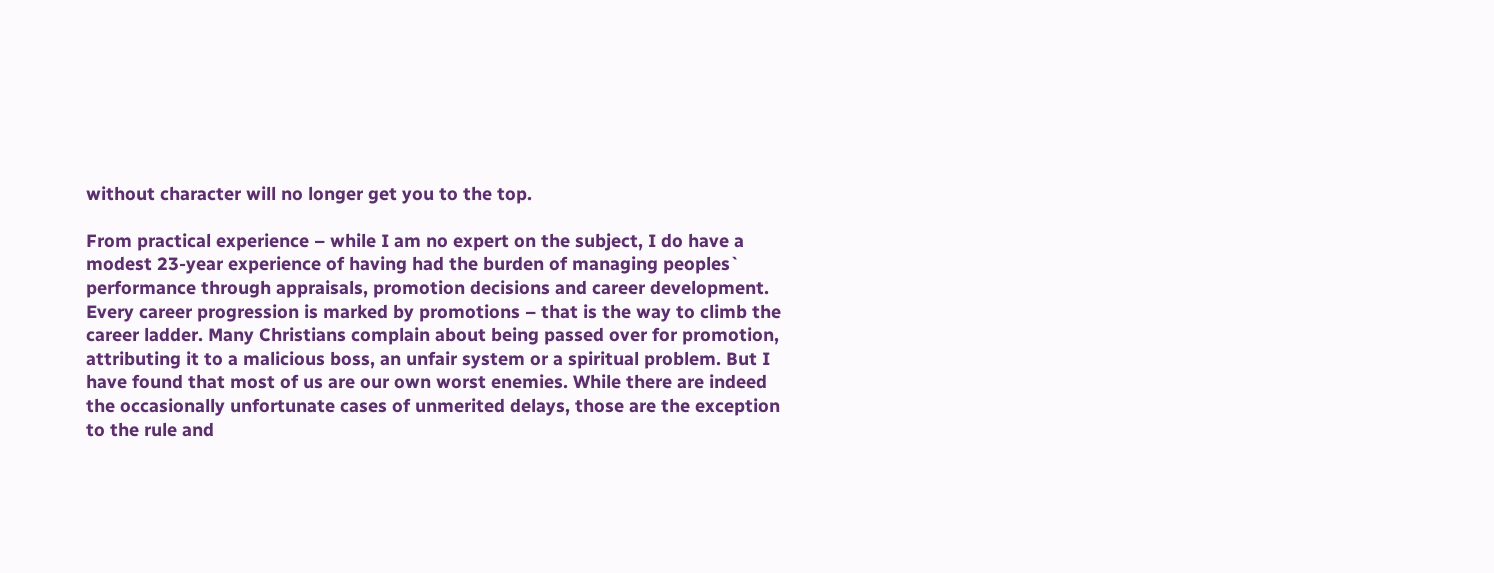without character will no longer get you to the top.

From practical experience – while I am no expert on the subject, I do have a modest 23-year experience of having had the burden of managing peoples` performance through appraisals, promotion decisions and career development. Every career progression is marked by promotions – that is the way to climb the career ladder. Many Christians complain about being passed over for promotion, attributing it to a malicious boss, an unfair system or a spiritual problem. But I have found that most of us are our own worst enemies. While there are indeed the occasionally unfortunate cases of unmerited delays, those are the exception to the rule and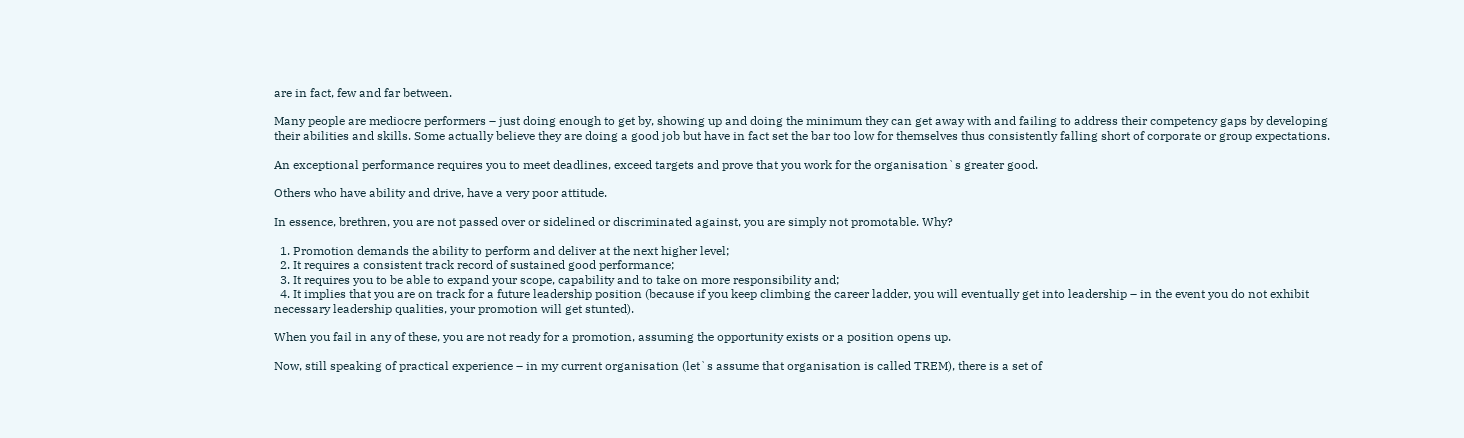are in fact, few and far between.

Many people are mediocre performers – just doing enough to get by, showing up and doing the minimum they can get away with and failing to address their competency gaps by developing their abilities and skills. Some actually believe they are doing a good job but have in fact set the bar too low for themselves thus consistently falling short of corporate or group expectations.

An exceptional performance requires you to meet deadlines, exceed targets and prove that you work for the organisation`s greater good.

Others who have ability and drive, have a very poor attitude.

In essence, brethren, you are not passed over or sidelined or discriminated against, you are simply not promotable. Why?

  1. Promotion demands the ability to perform and deliver at the next higher level;
  2. It requires a consistent track record of sustained good performance;
  3. It requires you to be able to expand your scope, capability and to take on more responsibility and;
  4. It implies that you are on track for a future leadership position (because if you keep climbing the career ladder, you will eventually get into leadership – in the event you do not exhibit necessary leadership qualities, your promotion will get stunted).

When you fail in any of these, you are not ready for a promotion, assuming the opportunity exists or a position opens up.

Now, still speaking of practical experience – in my current organisation (let`s assume that organisation is called TREM), there is a set of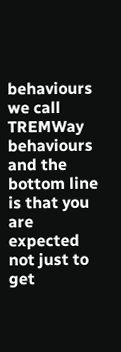behaviours we call TREMWay behaviours and the bottom line is that you are expected not just to get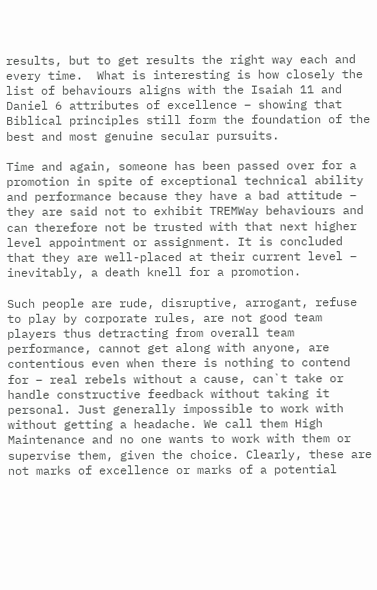results, but to get results the right way each and every time.  What is interesting is how closely the list of behaviours aligns with the Isaiah 11 and Daniel 6 attributes of excellence – showing that Biblical principles still form the foundation of the best and most genuine secular pursuits.

Time and again, someone has been passed over for a promotion in spite of exceptional technical ability and performance because they have a bad attitude – they are said not to exhibit TREMWay behaviours and can therefore not be trusted with that next higher level appointment or assignment. It is concluded that they are well-placed at their current level – inevitably, a death knell for a promotion.

Such people are rude, disruptive, arrogant, refuse to play by corporate rules, are not good team players thus detracting from overall team performance, cannot get along with anyone, are contentious even when there is nothing to contend for – real rebels without a cause, can`t take or handle constructive feedback without taking it personal. Just generally impossible to work with without getting a headache. We call them High Maintenance and no one wants to work with them or supervise them, given the choice. Clearly, these are not marks of excellence or marks of a potential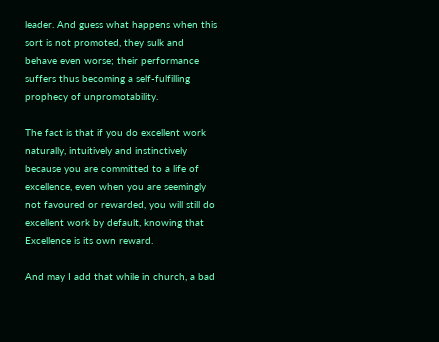leader. And guess what happens when this sort is not promoted, they sulk and behave even worse; their performance suffers thus becoming a self-fulfilling prophecy of unpromotability.

The fact is that if you do excellent work naturally, intuitively and instinctively because you are committed to a life of excellence, even when you are seemingly not favoured or rewarded, you will still do excellent work by default, knowing that Excellence is its own reward.

And may I add that while in church, a bad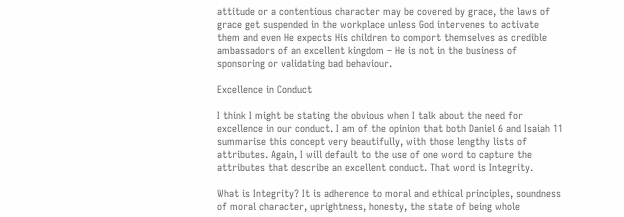attitude or a contentious character may be covered by grace, the laws of grace get suspended in the workplace unless God intervenes to activate them and even He expects His children to comport themselves as credible ambassadors of an excellent kingdom – He is not in the business of sponsoring or validating bad behaviour.

Excellence in Conduct

I think I might be stating the obvious when I talk about the need for excellence in our conduct. I am of the opinion that both Daniel 6 and Isaiah 11 summarise this concept very beautifully, with those lengthy lists of attributes. Again, I will default to the use of one word to capture the attributes that describe an excellent conduct. That word is Integrity.

What is Integrity? It is adherence to moral and ethical principles, soundness of moral character, uprightness, honesty, the state of being whole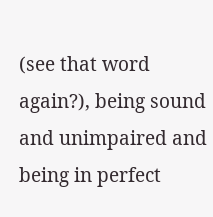(see that word again?), being sound and unimpaired and being in perfect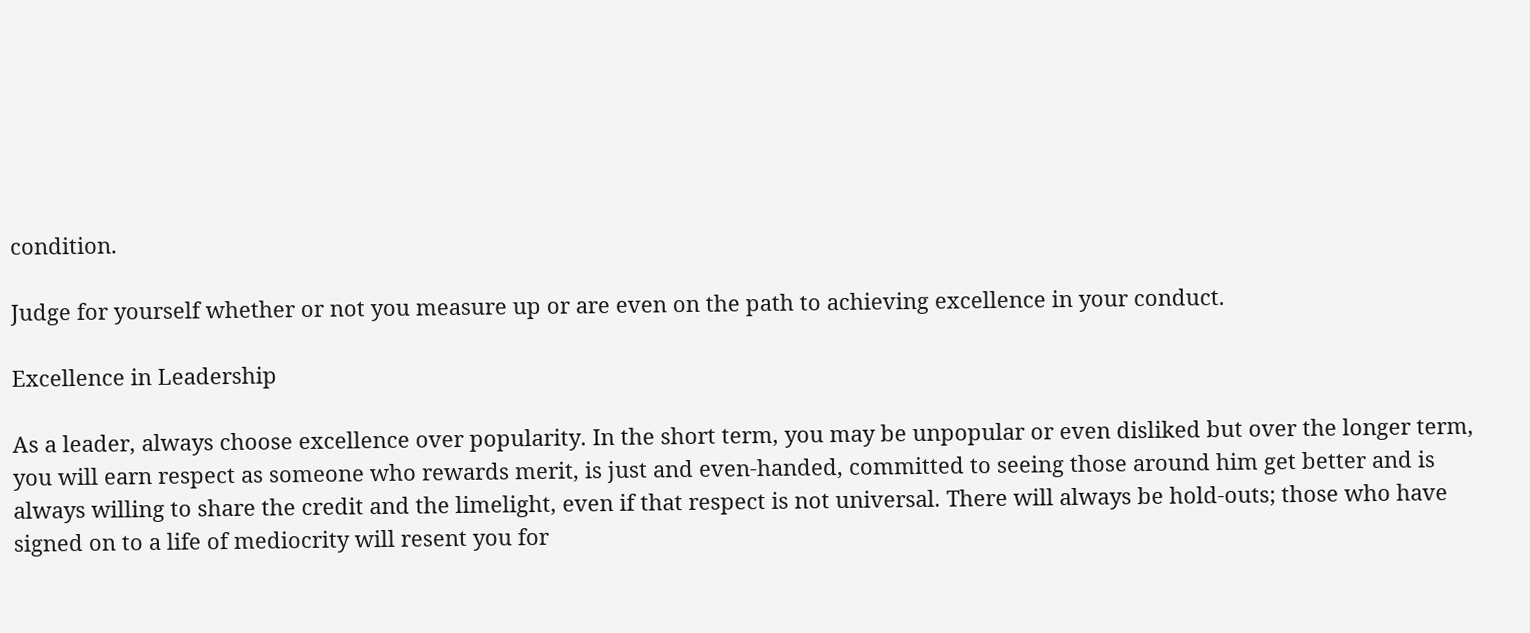condition.

Judge for yourself whether or not you measure up or are even on the path to achieving excellence in your conduct.

Excellence in Leadership

As a leader, always choose excellence over popularity. In the short term, you may be unpopular or even disliked but over the longer term, you will earn respect as someone who rewards merit, is just and even-handed, committed to seeing those around him get better and is always willing to share the credit and the limelight, even if that respect is not universal. There will always be hold-outs; those who have signed on to a life of mediocrity will resent you for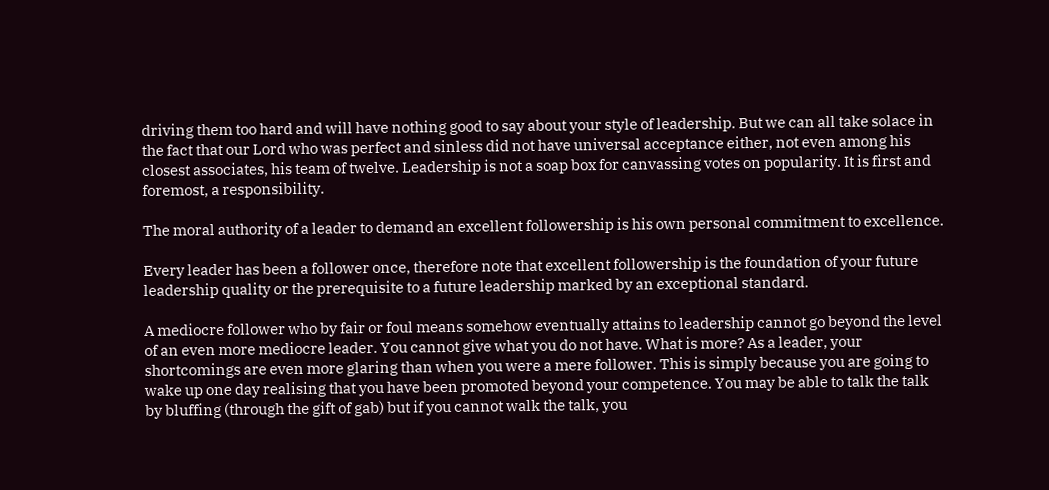driving them too hard and will have nothing good to say about your style of leadership. But we can all take solace in the fact that our Lord who was perfect and sinless did not have universal acceptance either, not even among his closest associates, his team of twelve. Leadership is not a soap box for canvassing votes on popularity. It is first and foremost, a responsibility.

The moral authority of a leader to demand an excellent followership is his own personal commitment to excellence.

Every leader has been a follower once, therefore note that excellent followership is the foundation of your future leadership quality or the prerequisite to a future leadership marked by an exceptional standard.

A mediocre follower who by fair or foul means somehow eventually attains to leadership cannot go beyond the level of an even more mediocre leader. You cannot give what you do not have. What is more? As a leader, your shortcomings are even more glaring than when you were a mere follower. This is simply because you are going to wake up one day realising that you have been promoted beyond your competence. You may be able to talk the talk by bluffing (through the gift of gab) but if you cannot walk the talk, you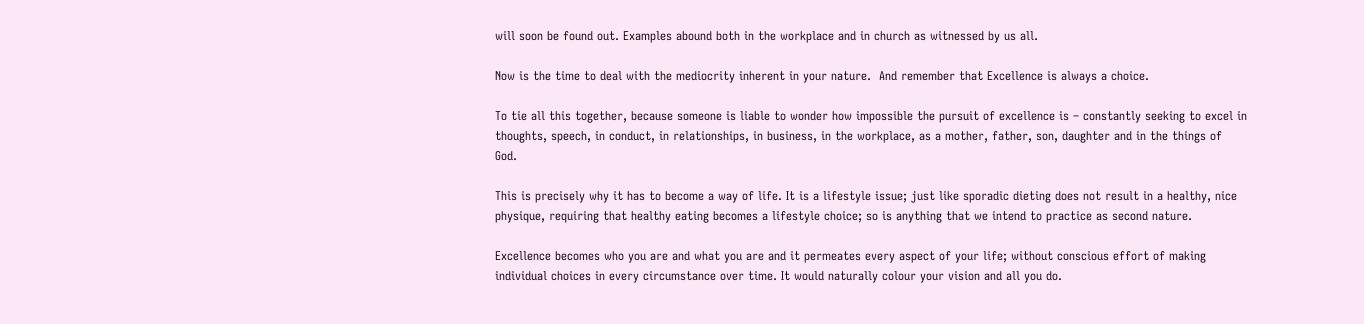will soon be found out. Examples abound both in the workplace and in church as witnessed by us all.

Now is the time to deal with the mediocrity inherent in your nature.  And remember that Excellence is always a choice.

To tie all this together, because someone is liable to wonder how impossible the pursuit of excellence is – constantly seeking to excel in thoughts, speech, in conduct, in relationships, in business, in the workplace, as a mother, father, son, daughter and in the things of God.

This is precisely why it has to become a way of life. It is a lifestyle issue; just like sporadic dieting does not result in a healthy, nice physique, requiring that healthy eating becomes a lifestyle choice; so is anything that we intend to practice as second nature.

Excellence becomes who you are and what you are and it permeates every aspect of your life; without conscious effort of making individual choices in every circumstance over time. It would naturally colour your vision and all you do.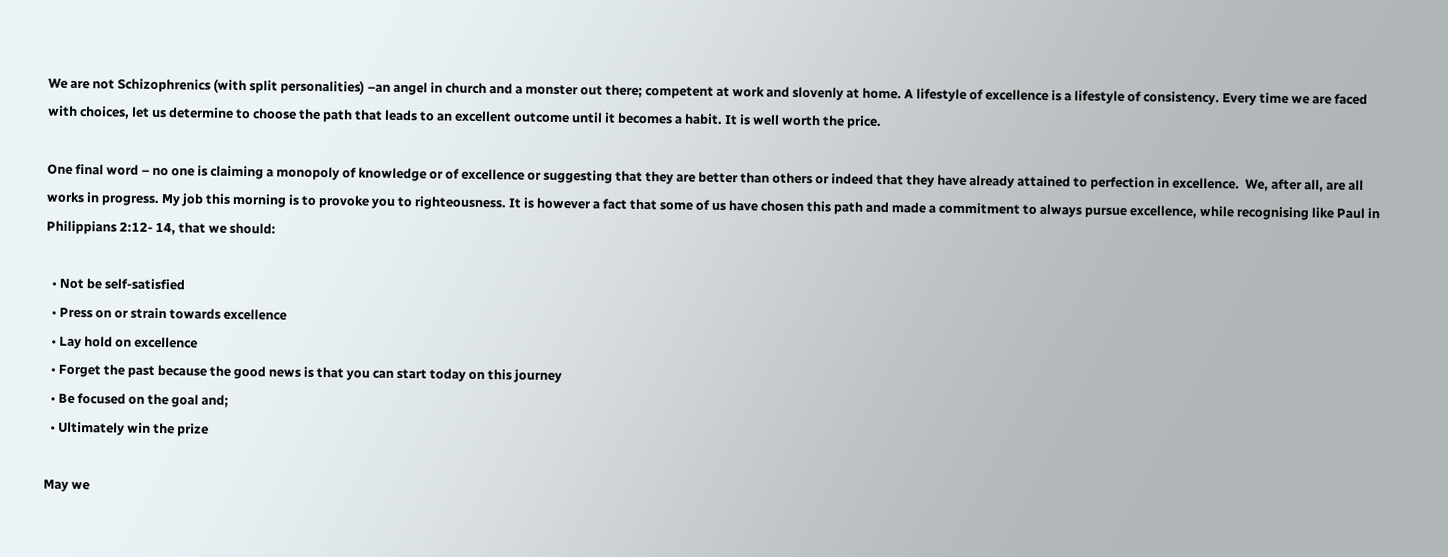We are not Schizophrenics (with split personalities) –an angel in church and a monster out there; competent at work and slovenly at home. A lifestyle of excellence is a lifestyle of consistency. Every time we are faced with choices, let us determine to choose the path that leads to an excellent outcome until it becomes a habit. It is well worth the price.

One final word – no one is claiming a monopoly of knowledge or of excellence or suggesting that they are better than others or indeed that they have already attained to perfection in excellence.  We, after all, are all works in progress. My job this morning is to provoke you to righteousness. It is however a fact that some of us have chosen this path and made a commitment to always pursue excellence, while recognising like Paul in Philippians 2:12- 14, that we should:

  • Not be self-satisfied
  • Press on or strain towards excellence
  • Lay hold on excellence
  • Forget the past because the good news is that you can start today on this journey
  • Be focused on the goal and;
  • Ultimately win the prize

May we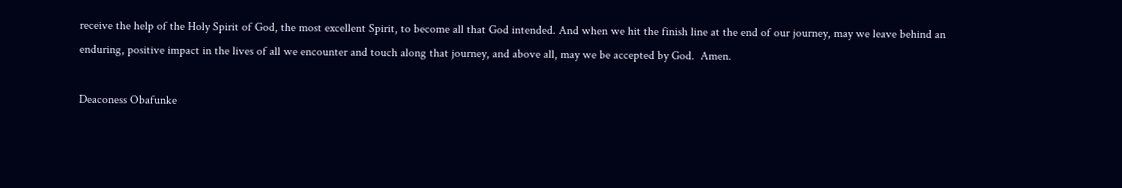receive the help of the Holy Spirit of God, the most excellent Spirit, to become all that God intended. And when we hit the finish line at the end of our journey, may we leave behind an enduring, positive impact in the lives of all we encounter and touch along that journey, and above all, may we be accepted by God.  Amen.

Deaconess Obafunke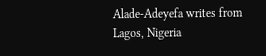Alade-Adeyefa writes from Lagos, Nigeria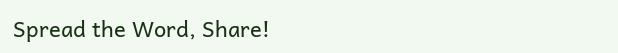Spread the Word, Share!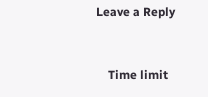Leave a Reply


    Time limit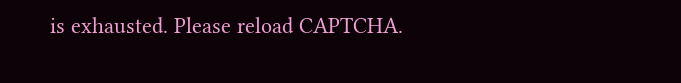is exhausted. Please reload CAPTCHA.